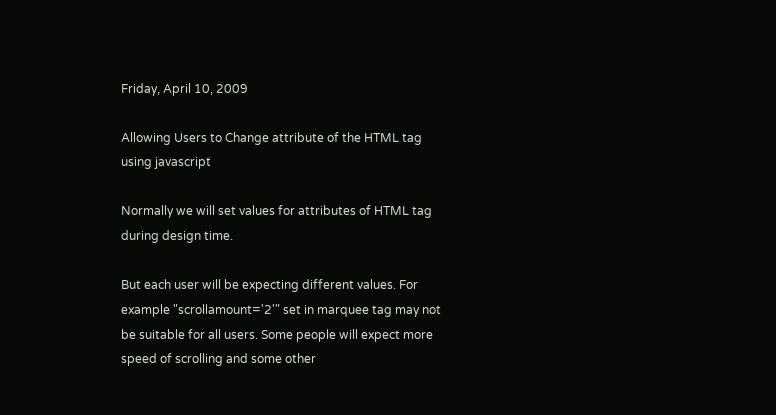Friday, April 10, 2009

Allowing Users to Change attribute of the HTML tag using javascript

Normally we will set values for attributes of HTML tag during design time.

But each user will be expecting different values. For example "scrollamount='2'" set in marquee tag may not be suitable for all users. Some people will expect more speed of scrolling and some other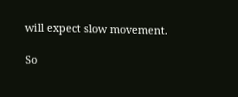will expect slow movement.

So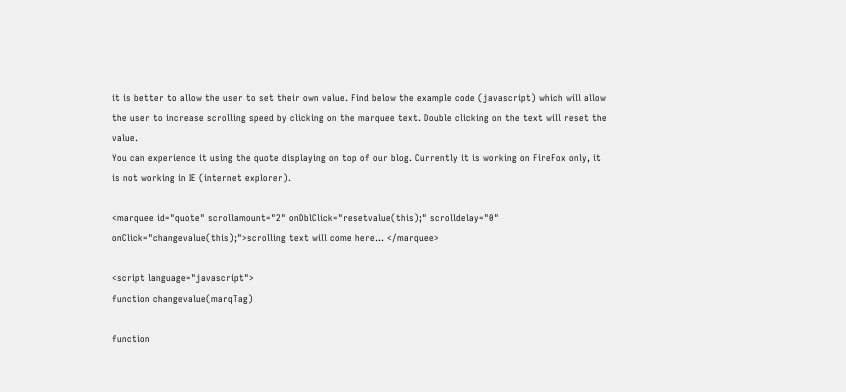it is better to allow the user to set their own value. Find below the example code (javascript) which will allow the user to increase scrolling speed by clicking on the marquee text. Double clicking on the text will reset the value.
You can experience it using the quote displaying on top of our blog. Currently it is working on FireFox only, it is not working in IE (internet explorer).

<marquee id="quote" scrollamount="2" onDblClick="resetvalue(this);" scrolldelay="0"
onClick="changevalue(this);">scrolling text will come here... </marquee>

<script language="javascript">
function changevalue(marqTag)

function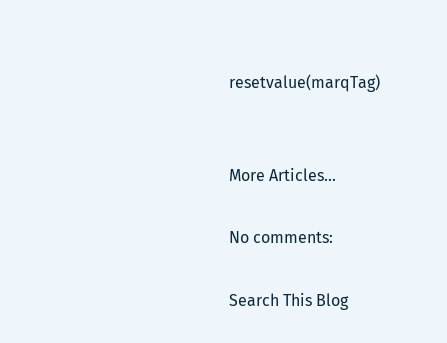resetvalue(marqTag)


More Articles...

No comments:

Search This Blog